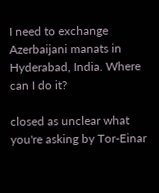I need to exchange Azerbaijani manats in Hyderabad, India. Where can I do it?

closed as unclear what you're asking by Tor-Einar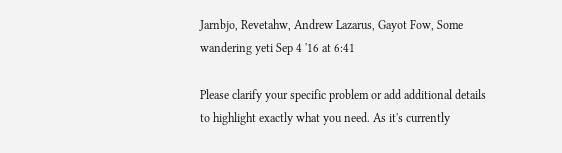Jarnbjo, Revetahw, Andrew Lazarus, Gayot Fow, Some wandering yeti Sep 4 '16 at 6:41

Please clarify your specific problem or add additional details to highlight exactly what you need. As it's currently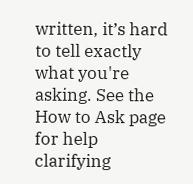written, it’s hard to tell exactly what you're asking. See the How to Ask page for help clarifying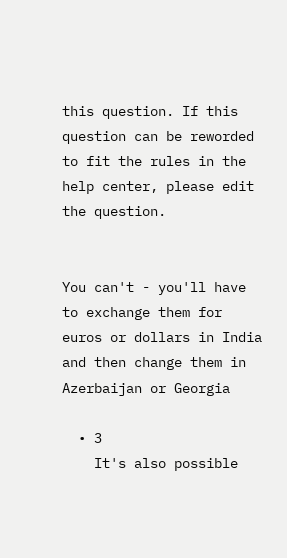this question. If this question can be reworded to fit the rules in the help center, please edit the question.


You can't - you'll have to exchange them for euros or dollars in India and then change them in Azerbaijan or Georgia

  • 3
    It's also possible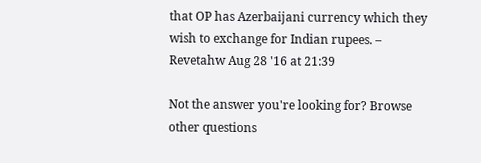that OP has Azerbaijani currency which they wish to exchange for Indian rupees. – Revetahw Aug 28 '16 at 21:39

Not the answer you're looking for? Browse other questions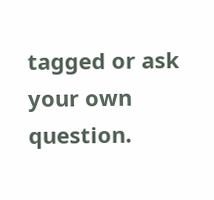tagged or ask your own question.